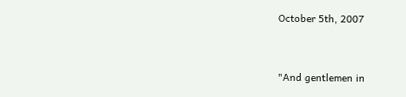October 5th, 2007


"And gentlemen in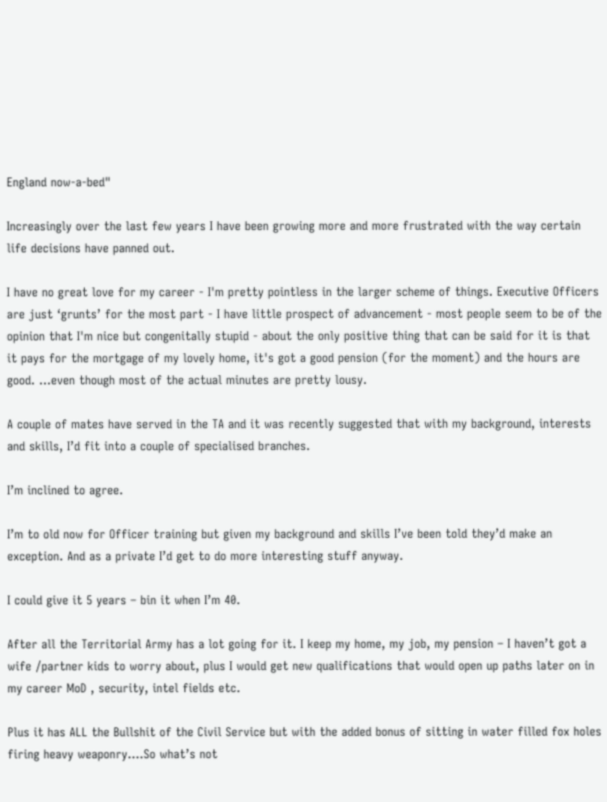England now-a-bed"

Increasingly over the last few years I have been growing more and more frustrated with the way certain life decisions have panned out.

I have no great love for my career - I'm pretty pointless in the larger scheme of things. Executive Officers are just ‘grunts’ for the most part - I have little prospect of advancement - most people seem to be of the opinion that I'm nice but congenitally stupid - about the only positive thing that can be said for it is that it pays for the mortgage of my lovely home, it's got a good pension (for the moment) and the hours are good. ...even though most of the actual minutes are pretty lousy.

A couple of mates have served in the TA and it was recently suggested that with my background, interests and skills, I’d fit into a couple of specialised branches.

I’m inclined to agree.

I’m to old now for Officer training but given my background and skills I’ve been told they’d make an exception. And as a private I’d get to do more interesting stuff anyway.

I could give it 5 years – bin it when I’m 40.

After all the Territorial Army has a lot going for it. I keep my home, my job, my pension – I haven’t got a wife /partner kids to worry about, plus I would get new qualifications that would open up paths later on in my career MoD , security, intel fields etc.

Plus it has ALL the Bullshit of the Civil Service but with the added bonus of sitting in water filled fox holes firing heavy weaponry….So what’s not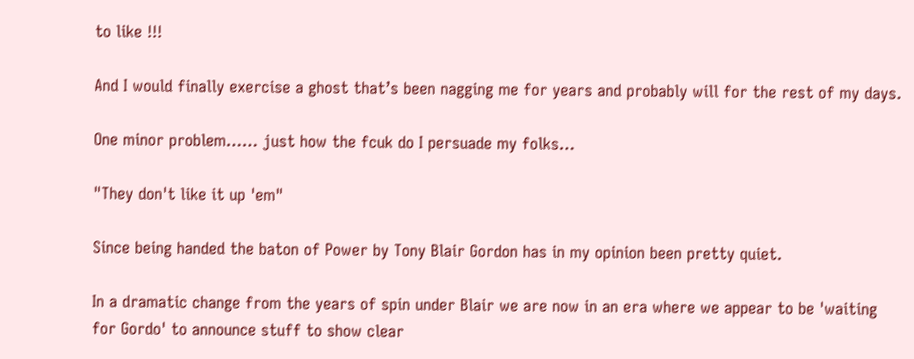to like !!!

And I would finally exercise a ghost that’s been nagging me for years and probably will for the rest of my days.

One minor problem…… just how the fcuk do I persuade my folks…

"They don't like it up 'em"

Since being handed the baton of Power by Tony Blair Gordon has in my opinion been pretty quiet.

In a dramatic change from the years of spin under Blair we are now in an era where we appear to be 'waiting for Gordo' to announce stuff to show clear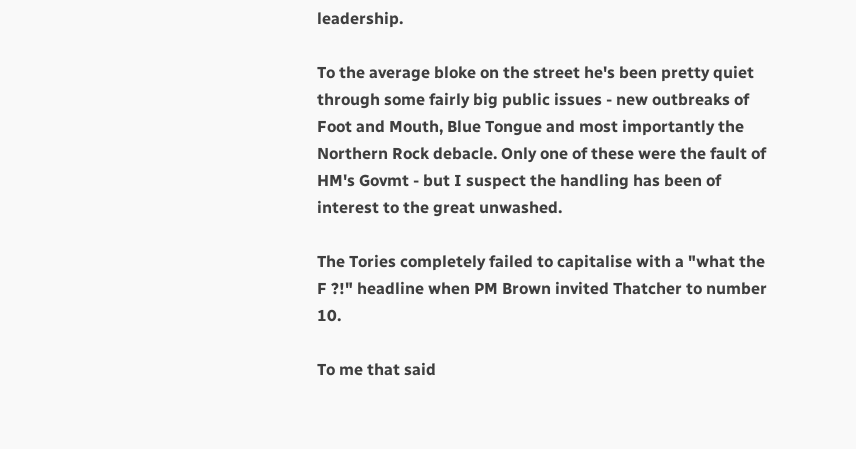leadership.

To the average bloke on the street he's been pretty quiet through some fairly big public issues - new outbreaks of Foot and Mouth, Blue Tongue and most importantly the Northern Rock debacle. Only one of these were the fault of HM's Govmt - but I suspect the handling has been of interest to the great unwashed.

The Tories completely failed to capitalise with a "what the F ?!" headline when PM Brown invited Thatcher to number 10.

To me that said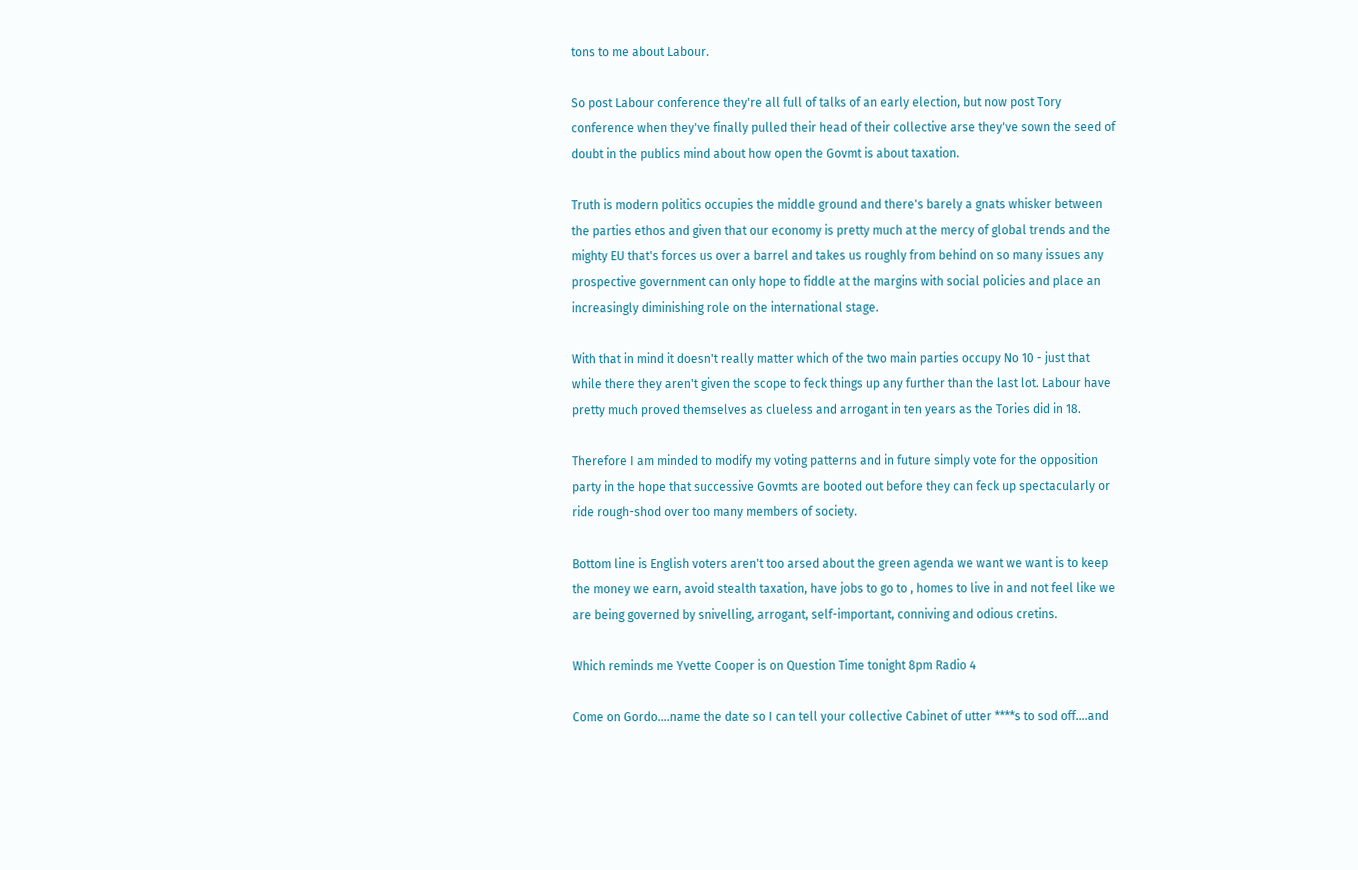tons to me about Labour.

So post Labour conference they're all full of talks of an early election, but now post Tory conference when they've finally pulled their head of their collective arse they've sown the seed of doubt in the publics mind about how open the Govmt is about taxation.

Truth is modern politics occupies the middle ground and there's barely a gnats whisker between the parties ethos and given that our economy is pretty much at the mercy of global trends and the mighty EU that's forces us over a barrel and takes us roughly from behind on so many issues any prospective government can only hope to fiddle at the margins with social policies and place an increasingly diminishing role on the international stage.

With that in mind it doesn't really matter which of the two main parties occupy No 10 - just that while there they aren't given the scope to feck things up any further than the last lot. Labour have pretty much proved themselves as clueless and arrogant in ten years as the Tories did in 18.

Therefore I am minded to modify my voting patterns and in future simply vote for the opposition party in the hope that successive Govmts are booted out before they can feck up spectacularly or ride rough-shod over too many members of society.

Bottom line is English voters aren't too arsed about the green agenda we want we want is to keep the money we earn, avoid stealth taxation, have jobs to go to , homes to live in and not feel like we are being governed by snivelling, arrogant, self-important, conniving and odious cretins.

Which reminds me Yvette Cooper is on Question Time tonight 8pm Radio 4

Come on Gordo....name the date so I can tell your collective Cabinet of utter ****s to sod off....and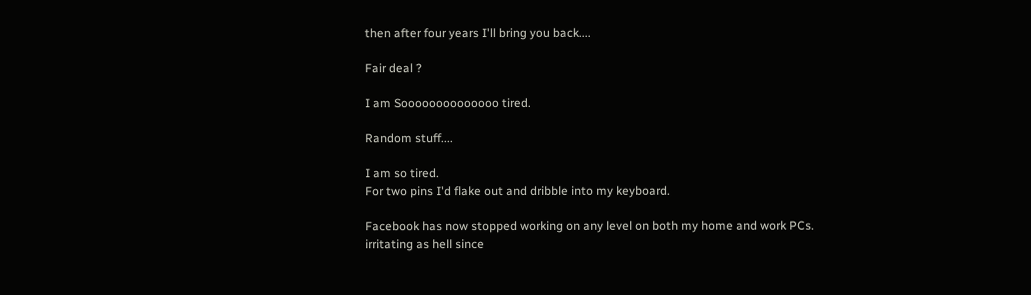then after four years I'll bring you back....

Fair deal ?

I am Soooooooooooooo tired.

Random stuff....

I am so tired.
For two pins I'd flake out and dribble into my keyboard.

Facebook has now stopped working on any level on both my home and work PCs.
irritating as hell since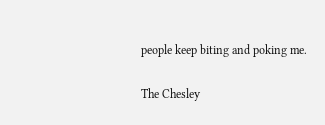people keep biting and poking me.

The Chesley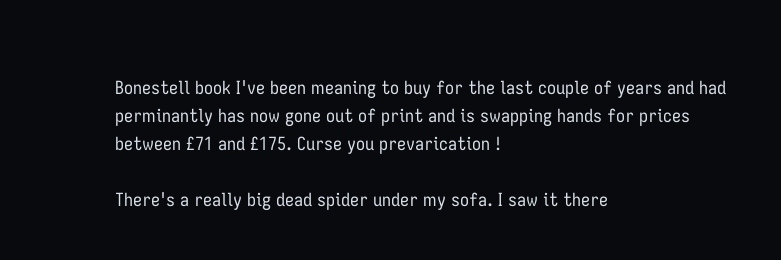Bonestell book I've been meaning to buy for the last couple of years and had perminantly has now gone out of print and is swapping hands for prices between £71 and £175. Curse you prevarication !

There's a really big dead spider under my sofa. I saw it there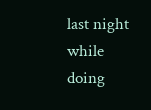last night while doing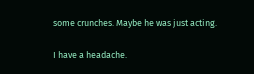some crunches. Maybe he was just acting.

I have a headache.